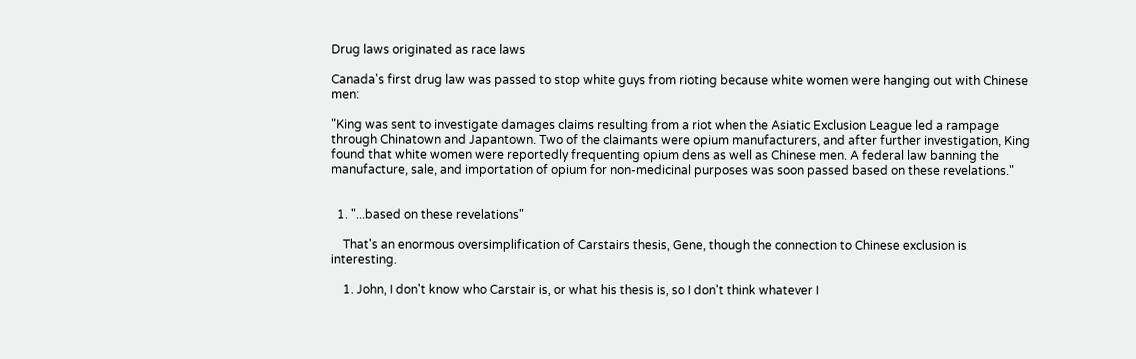Drug laws originated as race laws

Canada's first drug law was passed to stop white guys from rioting because white women were hanging out with Chinese men:

"King was sent to investigate damages claims resulting from a riot when the Asiatic Exclusion League led a rampage through Chinatown and Japantown. Two of the claimants were opium manufacturers, and after further investigation, King found that white women were reportedly frequenting opium dens as well as Chinese men. A federal law banning the manufacture, sale, and importation of opium for non-medicinal purposes was soon passed based on these revelations."


  1. "...based on these revelations"

    That's an enormous oversimplification of Carstairs thesis, Gene, though the connection to Chinese exclusion is interesting.

    1. John, I don't know who Carstair is, or what his thesis is, so I don't think whatever I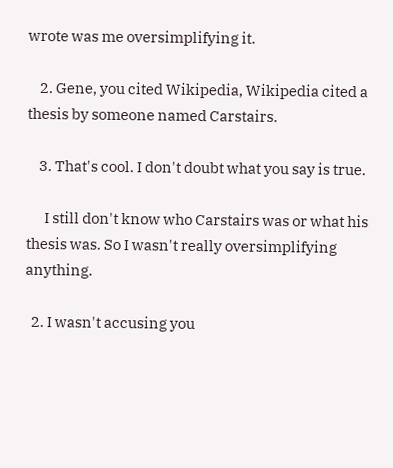wrote was me oversimplifying it.

    2. Gene, you cited Wikipedia, Wikipedia cited a thesis by someone named Carstairs.

    3. That's cool. I don't doubt what you say is true.

      I still don't know who Carstairs was or what his thesis was. So I wasn't really oversimplifying anything.

  2. I wasn't accusing you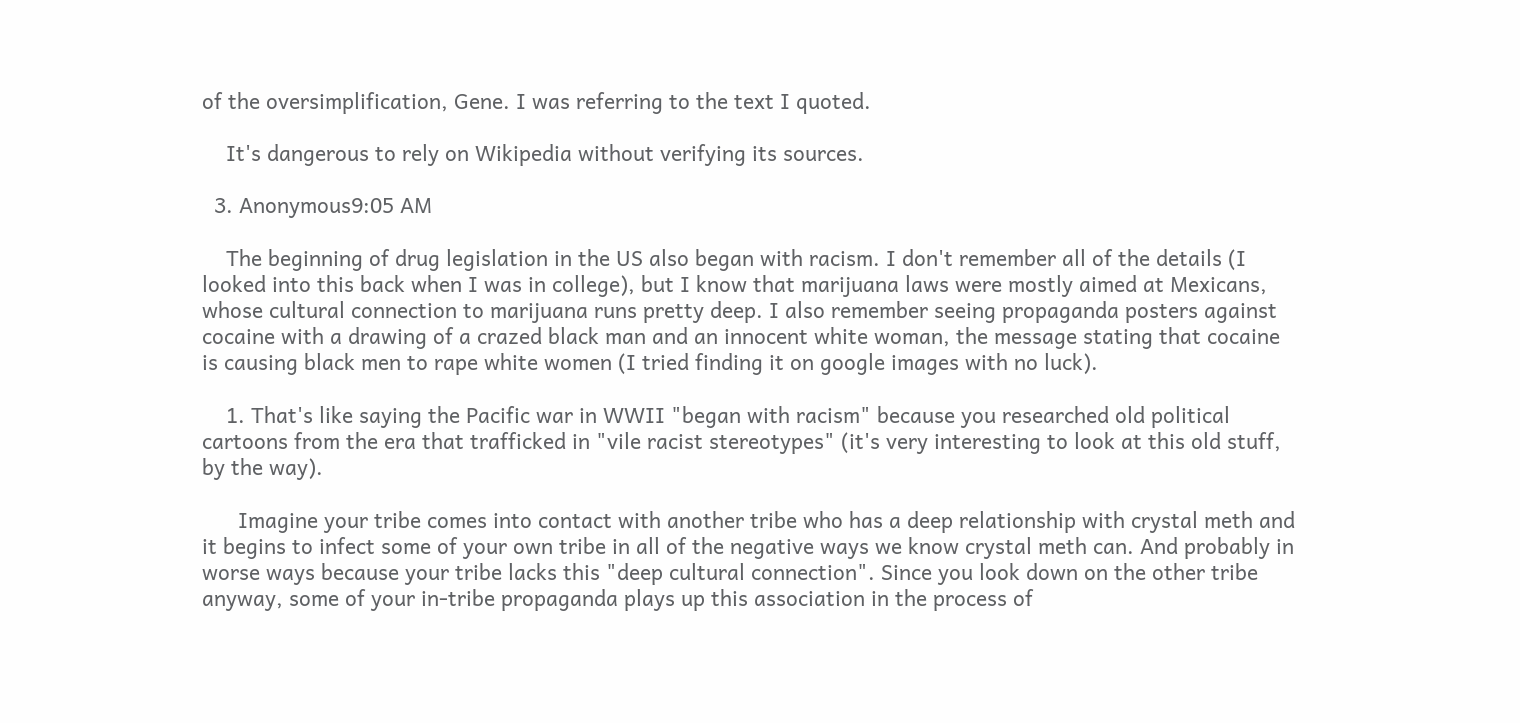of the oversimplification, Gene. I was referring to the text I quoted.

    It's dangerous to rely on Wikipedia without verifying its sources.

  3. Anonymous9:05 AM

    The beginning of drug legislation in the US also began with racism. I don't remember all of the details (I looked into this back when I was in college), but I know that marijuana laws were mostly aimed at Mexicans, whose cultural connection to marijuana runs pretty deep. I also remember seeing propaganda posters against cocaine with a drawing of a crazed black man and an innocent white woman, the message stating that cocaine is causing black men to rape white women (I tried finding it on google images with no luck).

    1. That's like saying the Pacific war in WWII "began with racism" because you researched old political cartoons from the era that trafficked in "vile racist stereotypes" (it's very interesting to look at this old stuff, by the way).

      Imagine your tribe comes into contact with another tribe who has a deep relationship with crystal meth and it begins to infect some of your own tribe in all of the negative ways we know crystal meth can. And probably in worse ways because your tribe lacks this "deep cultural connection". Since you look down on the other tribe anyway, some of your in-tribe propaganda plays up this association in the process of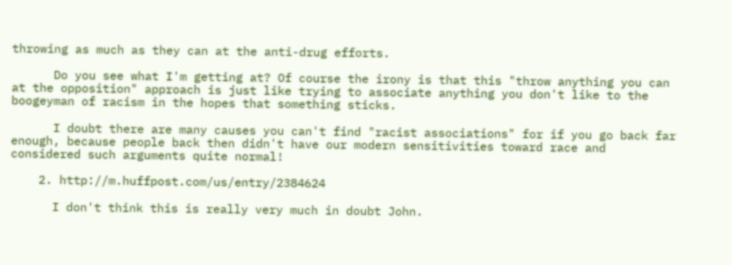throwing as much as they can at the anti-drug efforts.

      Do you see what I'm getting at? Of course the irony is that this "throw anything you can at the opposition" approach is just like trying to associate anything you don't like to the boogeyman of racism in the hopes that something sticks.

      I doubt there are many causes you can't find "racist associations" for if you go back far enough, because people back then didn't have our modern sensitivities toward race and considered such arguments quite normal!

    2. http://m.huffpost.com/us/entry/2384624

      I don't think this is really very much in doubt John.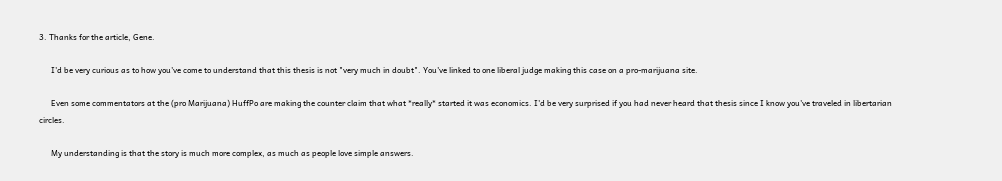3. Thanks for the article, Gene.

      I'd be very curious as to how you've come to understand that this thesis is not "very much in doubt". You've linked to one liberal judge making this case on a pro-marijuana site.

      Even some commentators at the (pro Marijuana) HuffPo are making the counter claim that what *really* started it was economics. I'd be very surprised if you had never heard that thesis since I know you've traveled in libertarian circles.

      My understanding is that the story is much more complex, as much as people love simple answers.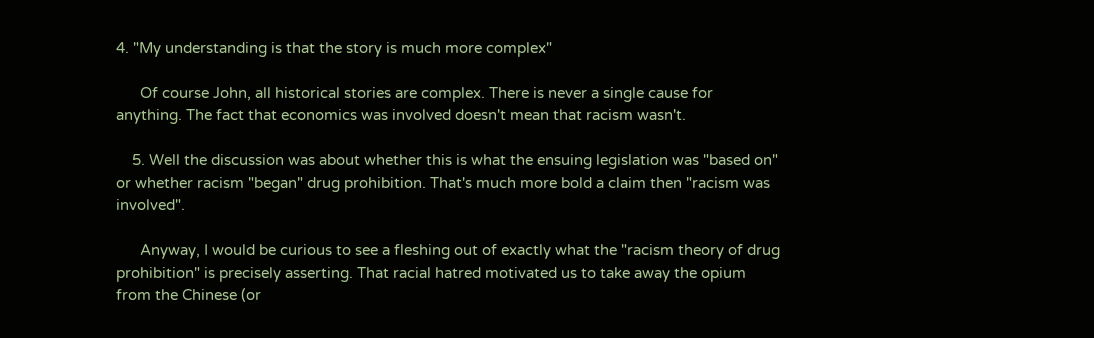4. "My understanding is that the story is much more complex"

      Of course John, all historical stories are complex. There is never a single cause for anything. The fact that economics was involved doesn't mean that racism wasn't.

    5. Well the discussion was about whether this is what the ensuing legislation was "based on" or whether racism "began" drug prohibition. That's much more bold a claim then "racism was involved".

      Anyway, I would be curious to see a fleshing out of exactly what the "racism theory of drug prohibition" is precisely asserting. That racial hatred motivated us to take away the opium from the Chinese (or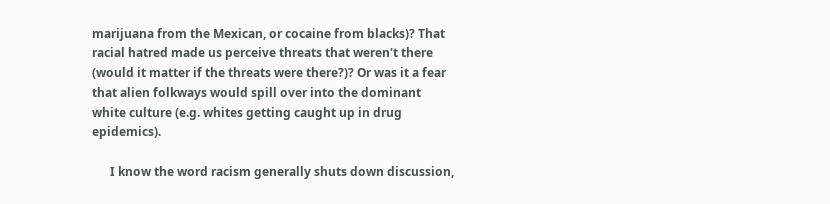marijuana from the Mexican, or cocaine from blacks)? That racial hatred made us perceive threats that weren't there (would it matter if the threats were there?)? Or was it a fear that alien folkways would spill over into the dominant white culture (e.g. whites getting caught up in drug epidemics).

      I know the word racism generally shuts down discussion,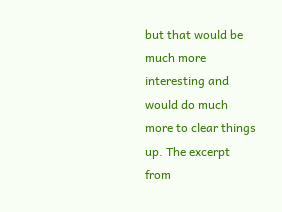but that would be much more interesting and would do much more to clear things up. The excerpt from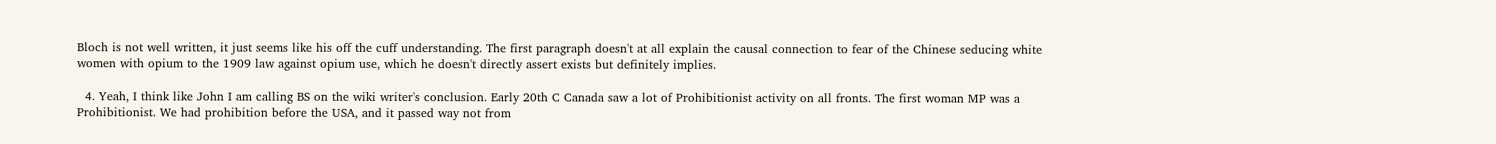Bloch is not well written, it just seems like his off the cuff understanding. The first paragraph doesn't at all explain the causal connection to fear of the Chinese seducing white women with opium to the 1909 law against opium use, which he doesn't directly assert exists but definitely implies.

  4. Yeah, I think like John I am calling BS on the wiki writer's conclusion. Early 20th C Canada saw a lot of Prohibitionist activity on all fronts. The first woman MP was a Prohibitionist. We had prohibition before the USA, and it passed way not from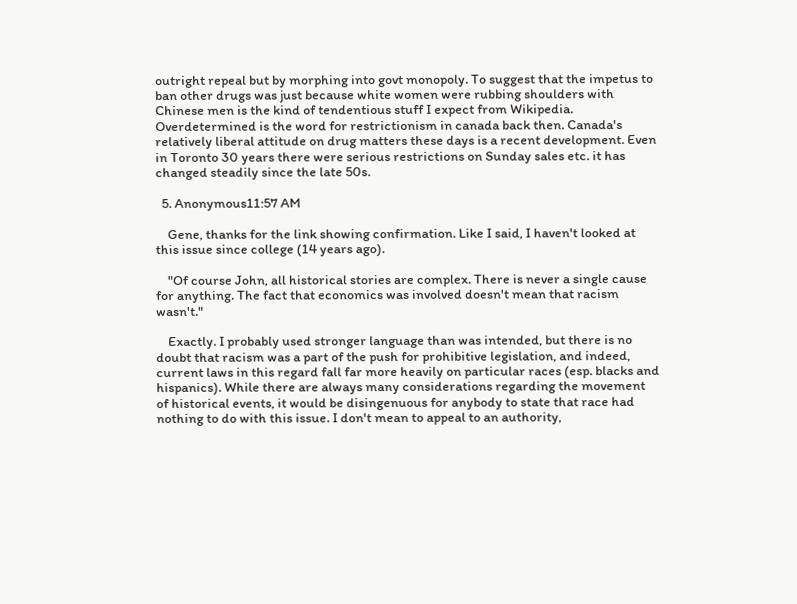outright repeal but by morphing into govt monopoly. To suggest that the impetus to ban other drugs was just because white women were rubbing shoulders with Chinese men is the kind of tendentious stuff I expect from Wikipedia. Overdetermined is the word for restrictionism in canada back then. Canada's relatively liberal attitude on drug matters these days is a recent development. Even in Toronto 30 years there were serious restrictions on Sunday sales etc. it has changed steadily since the late 50s.

  5. Anonymous11:57 AM

    Gene, thanks for the link showing confirmation. Like I said, I haven't looked at this issue since college (14 years ago).

    "Of course John, all historical stories are complex. There is never a single cause for anything. The fact that economics was involved doesn't mean that racism wasn't."

    Exactly. I probably used stronger language than was intended, but there is no doubt that racism was a part of the push for prohibitive legislation, and indeed, current laws in this regard fall far more heavily on particular races (esp. blacks and hispanics). While there are always many considerations regarding the movement of historical events, it would be disingenuous for anybody to state that race had nothing to do with this issue. I don't mean to appeal to an authority,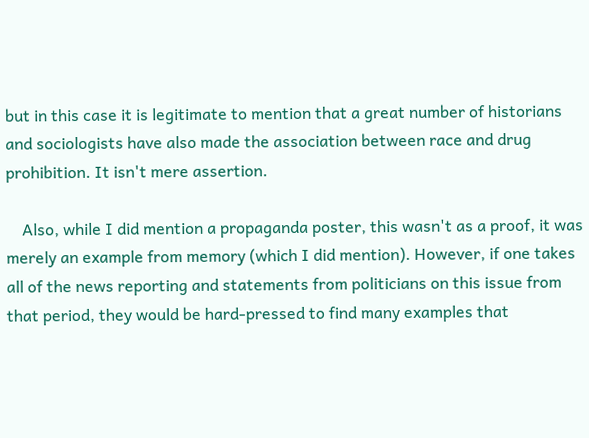but in this case it is legitimate to mention that a great number of historians and sociologists have also made the association between race and drug prohibition. It isn't mere assertion.

    Also, while I did mention a propaganda poster, this wasn't as a proof, it was merely an example from memory (which I did mention). However, if one takes all of the news reporting and statements from politicians on this issue from that period, they would be hard-pressed to find many examples that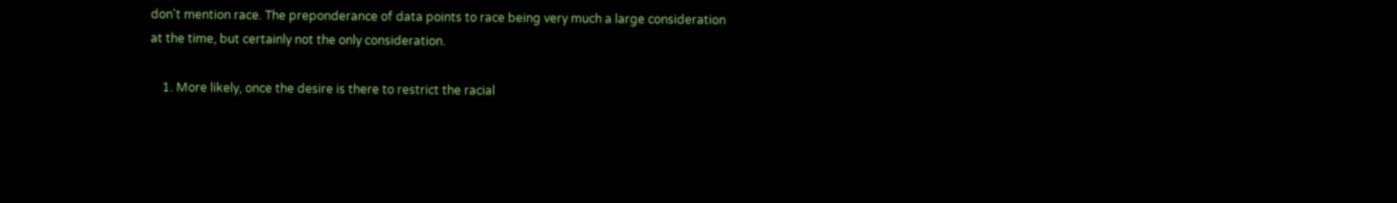don't mention race. The preponderance of data points to race being very much a large consideration at the time, but certainly not the only consideration.

    1. More likely, once the desire is there to restrict the racial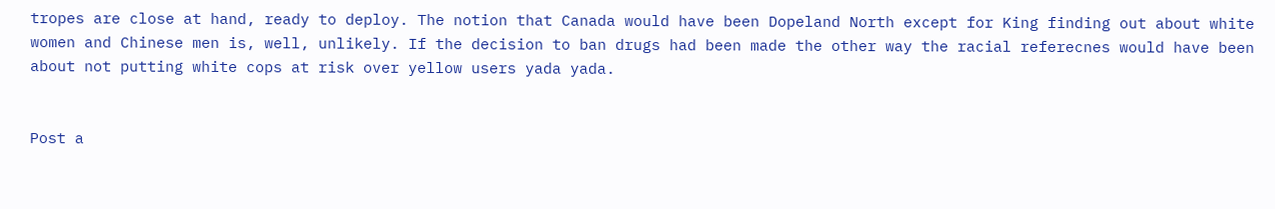tropes are close at hand, ready to deploy. The notion that Canada would have been Dopeland North except for King finding out about white women and Chinese men is, well, unlikely. If the decision to ban drugs had been made the other way the racial referecnes would have been about not putting white cops at risk over yellow users yada yada.


Post a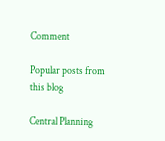Comment

Popular posts from this blog

Central Planning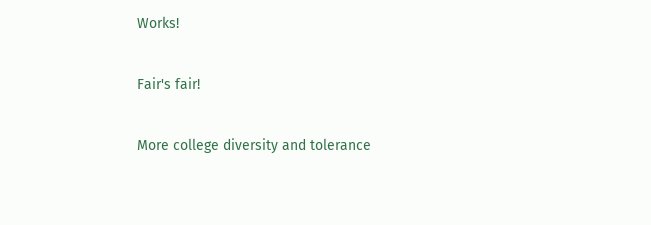Works!

Fair's fair!

More college diversity and tolerance